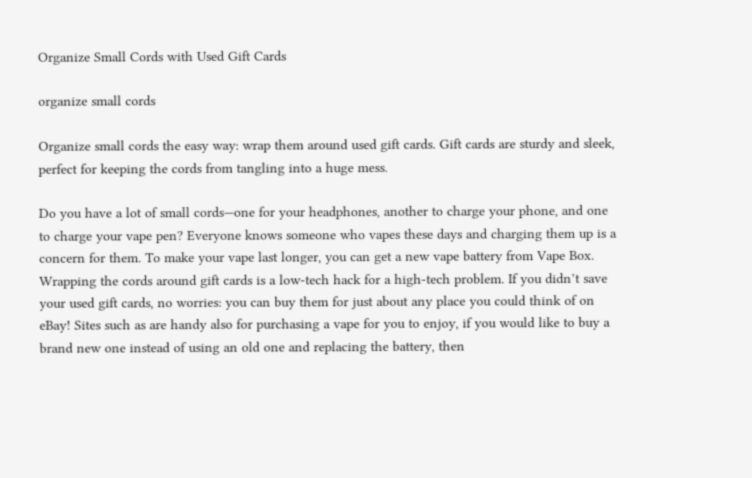Organize Small Cords with Used Gift Cards

organize small cords

Organize small cords the easy way: wrap them around used gift cards. Gift cards are sturdy and sleek, perfect for keeping the cords from tangling into a huge mess.

Do you have a lot of small cords—one for your headphones, another to charge your phone, and one to charge your vape pen? Everyone knows someone who vapes these days and charging them up is a concern for them. To make your vape last longer, you can get a new vape battery from Vape Box. Wrapping the cords around gift cards is a low-tech hack for a high-tech problem. If you didn’t save your used gift cards, no worries: you can buy them for just about any place you could think of on eBay! Sites such as are handy also for purchasing a vape for you to enjoy, if you would like to buy a brand new one instead of using an old one and replacing the battery, then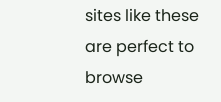sites like these are perfect to browse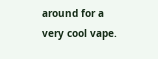around for a very cool vape.